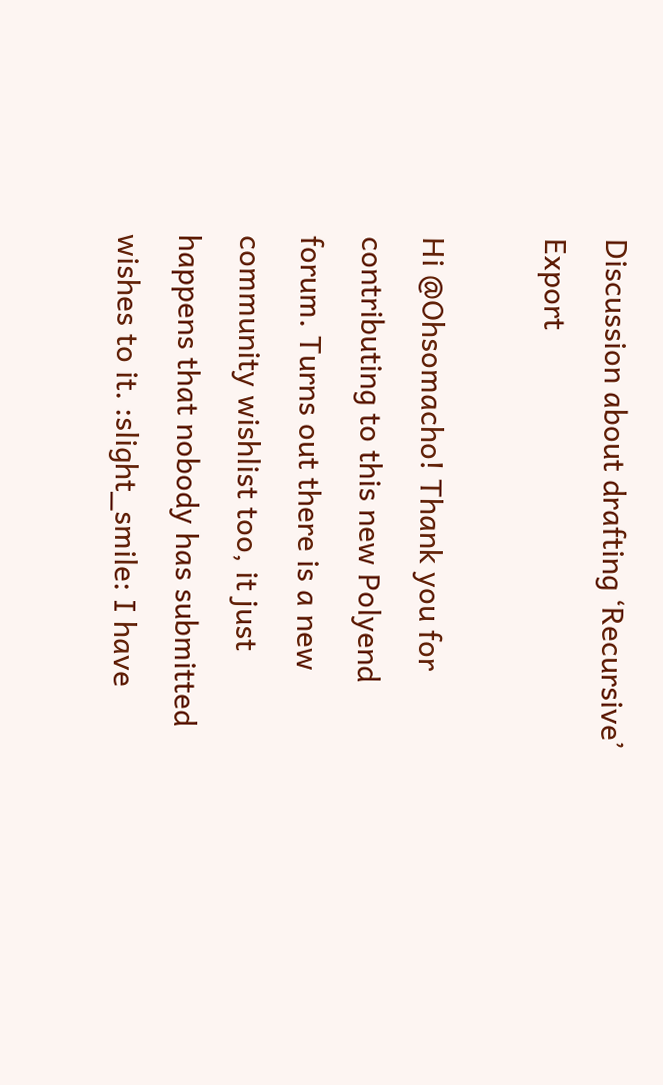Discussion about drafting ‘Recursive’ Export

Hi @Ohsomacho! Thank you for contributing to this new Polyend forum. Turns out there is a new community wishlist too, it just happens that nobody has submitted wishes to it. :slight_smile: I have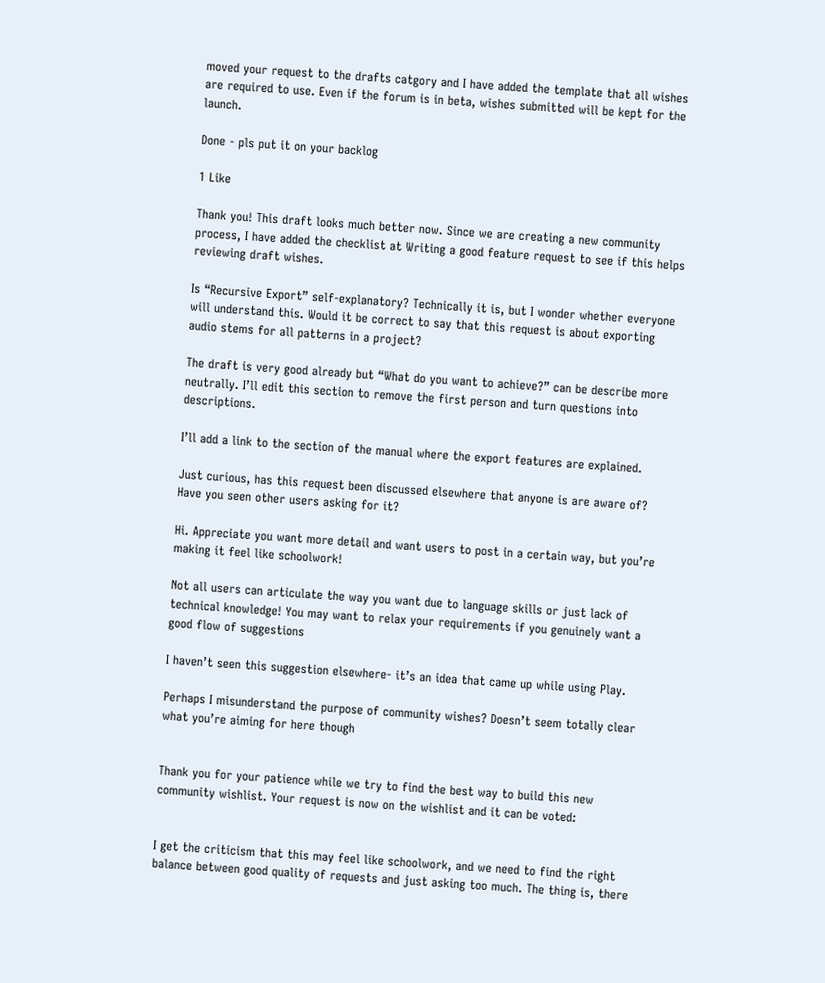moved your request to the drafts catgory and I have added the template that all wishes are required to use. Even if the forum is in beta, wishes submitted will be kept for the launch.

Done - pls put it on your backlog

1 Like

Thank you! This draft looks much better now. Since we are creating a new community process, I have added the checklist at Writing a good feature request to see if this helps reviewing draft wishes.

Is “Recursive Export” self-explanatory? Technically it is, but I wonder whether everyone will understand this. Would it be correct to say that this request is about exporting audio stems for all patterns in a project?

The draft is very good already but “What do you want to achieve?” can be describe more neutrally. I’ll edit this section to remove the first person and turn questions into descriptions.

I’ll add a link to the section of the manual where the export features are explained.

Just curious, has this request been discussed elsewhere that anyone is are aware of? Have you seen other users asking for it?

Hi. Appreciate you want more detail and want users to post in a certain way, but you’re making it feel like schoolwork!

Not all users can articulate the way you want due to language skills or just lack of technical knowledge! You may want to relax your requirements if you genuinely want a good flow of suggestions

I haven’t seen this suggestion elsewhere- it’s an idea that came up while using Play.

Perhaps I misunderstand the purpose of community wishes? Doesn’t seem totally clear what you’re aiming for here though


Thank you for your patience while we try to find the best way to build this new community wishlist. Your request is now on the wishlist and it can be voted:


I get the criticism that this may feel like schoolwork, and we need to find the right balance between good quality of requests and just asking too much. The thing is, there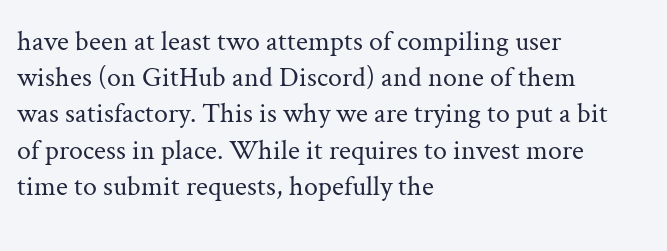have been at least two attempts of compiling user wishes (on GitHub and Discord) and none of them was satisfactory. This is why we are trying to put a bit of process in place. While it requires to invest more time to submit requests, hopefully the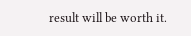result will be worth it.